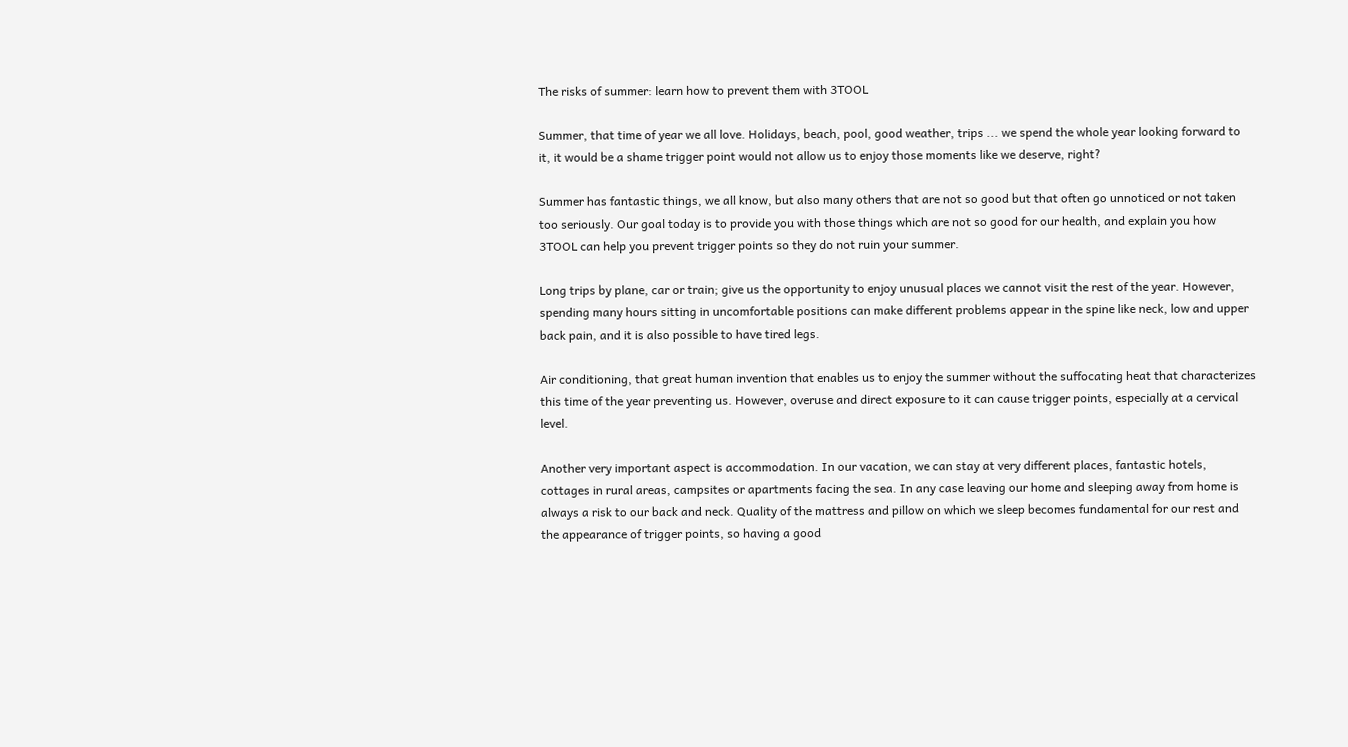The risks of summer: learn how to prevent them with 3TOOL

Summer, that time of year we all love. Holidays, beach, pool, good weather, trips ... we spend the whole year looking forward to it, it would be a shame trigger point would not allow us to enjoy those moments like we deserve, right?

Summer has fantastic things, we all know, but also many others that are not so good but that often go unnoticed or not taken too seriously. Our goal today is to provide you with those things which are not so good for our health, and explain you how 3TOOL can help you prevent trigger points so they do not ruin your summer.

Long trips by plane, car or train; give us the opportunity to enjoy unusual places we cannot visit the rest of the year. However, spending many hours sitting in uncomfortable positions can make different problems appear in the spine like neck, low and upper back pain, and it is also possible to have tired legs.

Air conditioning, that great human invention that enables us to enjoy the summer without the suffocating heat that characterizes this time of the year preventing us. However, overuse and direct exposure to it can cause trigger points, especially at a cervical level.

Another very important aspect is accommodation. In our vacation, we can stay at very different places, fantastic hotels, cottages in rural areas, campsites or apartments facing the sea. In any case leaving our home and sleeping away from home is always a risk to our back and neck. Quality of the mattress and pillow on which we sleep becomes fundamental for our rest and the appearance of trigger points, so having a good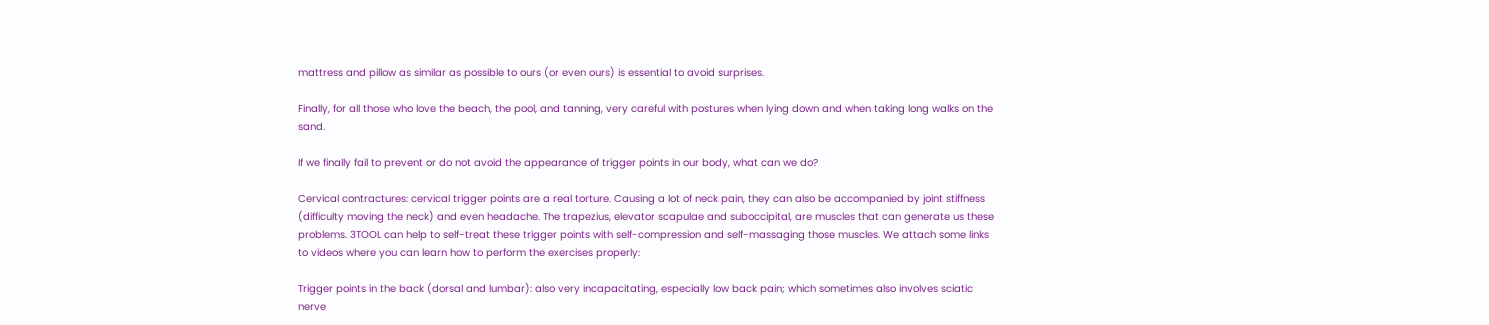mattress and pillow as similar as possible to ours (or even ours) is essential to avoid surprises.

Finally, for all those who love the beach, the pool, and tanning, very careful with postures when lying down and when taking long walks on the sand.

If we finally fail to prevent or do not avoid the appearance of trigger points in our body, what can we do?

Cervical contractures: cervical trigger points are a real torture. Causing a lot of neck pain, they can also be accompanied by joint stiffness (difficulty moving the neck) and even headache. The trapezius, elevator scapulae and suboccipital, are muscles that can generate us these problems. 3TOOL can help to self-treat these trigger points with self-compression and self-massaging those muscles. We attach some links to videos where you can learn how to perform the exercises properly:

Trigger points in the back (dorsal and lumbar): also very incapacitating, especially low back pain; which sometimes also involves sciatic nerve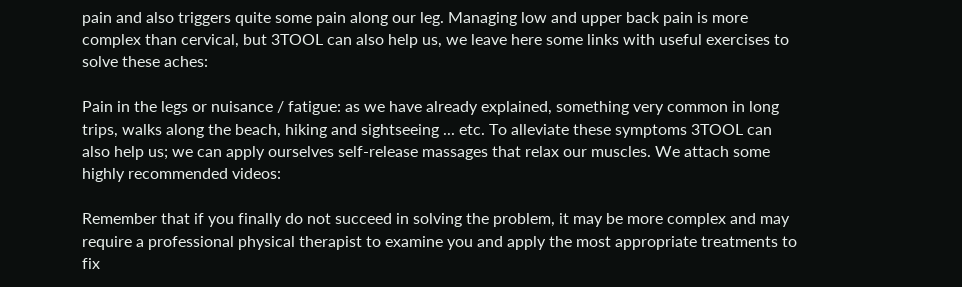pain and also triggers quite some pain along our leg. Managing low and upper back pain is more complex than cervical, but 3TOOL can also help us, we leave here some links with useful exercises to solve these aches:

Pain in the legs or nuisance / fatigue: as we have already explained, something very common in long trips, walks along the beach, hiking and sightseeing ... etc. To alleviate these symptoms 3TOOL can also help us; we can apply ourselves self-release massages that relax our muscles. We attach some highly recommended videos:

Remember that if you finally do not succeed in solving the problem, it may be more complex and may require a professional physical therapist to examine you and apply the most appropriate treatments to fix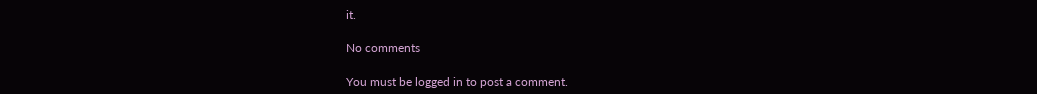it.

No comments

You must be logged in to post a comment.